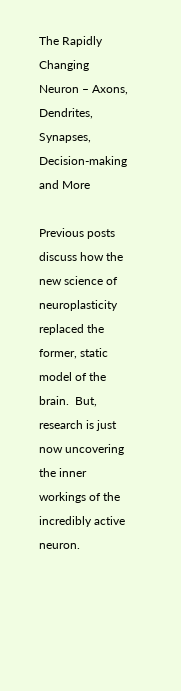The Rapidly Changing Neuron – Axons, Dendrites, Synapses, Decision-making and More

Previous posts discuss how the new science of neuroplasticity replaced the former, static model of the brain.  But, research is just now uncovering the inner workings of the incredibly active neuron.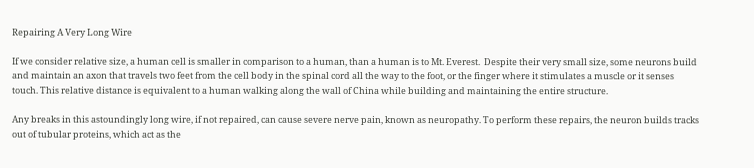Repairing A Very Long Wire

If we consider relative size, a human cell is smaller in comparison to a human, than a human is to Mt. Everest.  Despite their very small size, some neurons build and maintain an axon that travels two feet from the cell body in the spinal cord all the way to the foot, or the finger where it stimulates a muscle or it senses touch. This relative distance is equivalent to a human walking along the wall of China while building and maintaining the entire structure.

Any breaks in this astoundingly long wire, if not repaired, can cause severe nerve pain, known as neuropathy. To perform these repairs, the neuron builds tracks out of tubular proteins, which act as the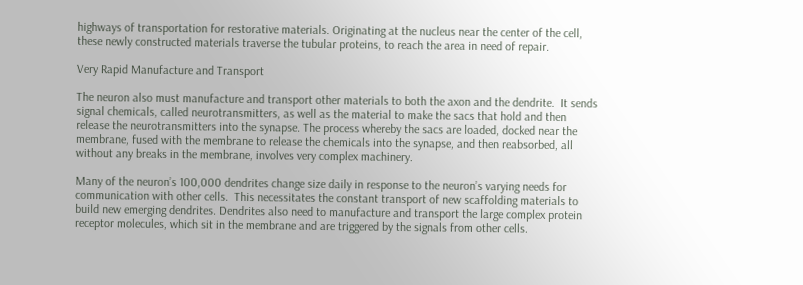highways of transportation for restorative materials. Originating at the nucleus near the center of the cell, these newly constructed materials traverse the tubular proteins, to reach the area in need of repair.

Very Rapid Manufacture and Transport

The neuron also must manufacture and transport other materials to both the axon and the dendrite.  It sends signal chemicals, called neurotransmitters, as well as the material to make the sacs that hold and then release the neurotransmitters into the synapse. The process whereby the sacs are loaded, docked near the membrane, fused with the membrane to release the chemicals into the synapse, and then reabsorbed, all without any breaks in the membrane, involves very complex machinery.

Many of the neuron’s 100,000 dendrites change size daily in response to the neuron’s varying needs for communication with other cells.  This necessitates the constant transport of new scaffolding materials to build new emerging dendrites. Dendrites also need to manufacture and transport the large complex protein receptor molecules, which sit in the membrane and are triggered by the signals from other cells.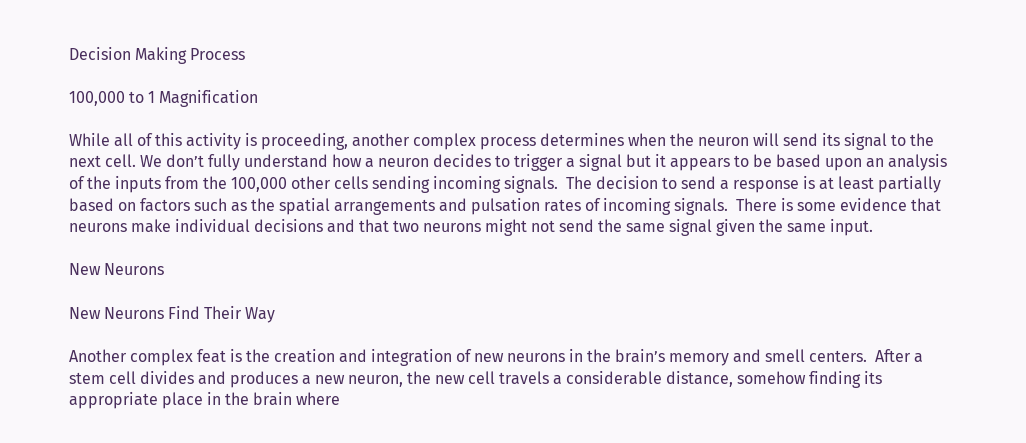Decision Making Process

100,000 to 1 Magnification

While all of this activity is proceeding, another complex process determines when the neuron will send its signal to the next cell. We don’t fully understand how a neuron decides to trigger a signal but it appears to be based upon an analysis of the inputs from the 100,000 other cells sending incoming signals.  The decision to send a response is at least partially based on factors such as the spatial arrangements and pulsation rates of incoming signals.  There is some evidence that neurons make individual decisions and that two neurons might not send the same signal given the same input.

New Neurons

New Neurons Find Their Way

Another complex feat is the creation and integration of new neurons in the brain’s memory and smell centers.  After a stem cell divides and produces a new neuron, the new cell travels a considerable distance, somehow finding its appropriate place in the brain where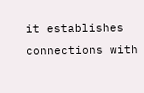it establishes connections with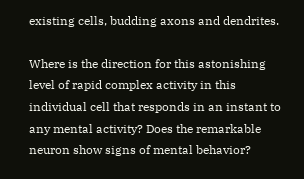existing cells, budding axons and dendrites.

Where is the direction for this astonishing level of rapid complex activity in this individual cell that responds in an instant to any mental activity? Does the remarkable neuron show signs of mental behavior?